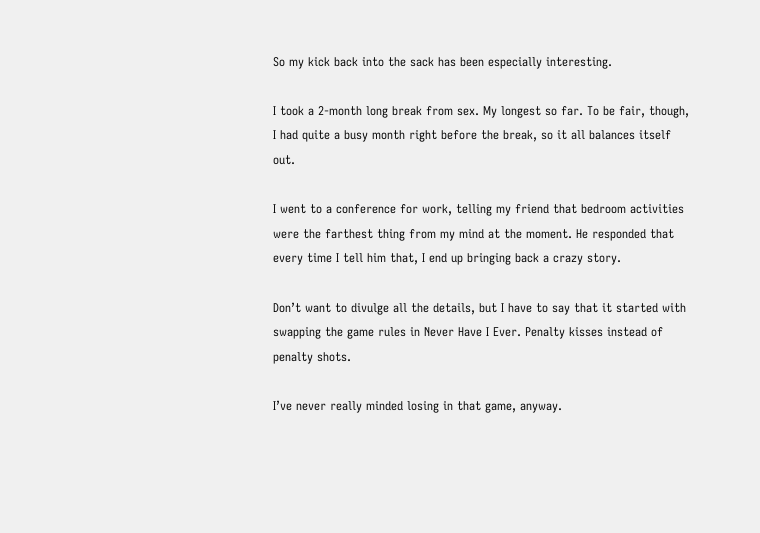So my kick back into the sack has been especially interesting.

I took a 2-month long break from sex. My longest so far. To be fair, though, I had quite a busy month right before the break, so it all balances itself out.

I went to a conference for work, telling my friend that bedroom activities were the farthest thing from my mind at the moment. He responded that every time I tell him that, I end up bringing back a crazy story.

Don’t want to divulge all the details, but I have to say that it started with swapping the game rules in Never Have I Ever. Penalty kisses instead of penalty shots.

I’ve never really minded losing in that game, anyway.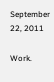September 22, 2011

Work.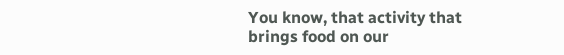You know, that activity that brings food on our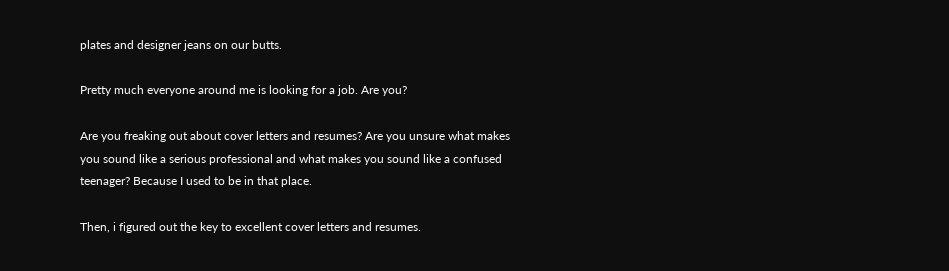plates and designer jeans on our butts.

Pretty much everyone around me is looking for a job. Are you?

Are you freaking out about cover letters and resumes? Are you unsure what makes you sound like a serious professional and what makes you sound like a confused teenager? Because I used to be in that place.

Then, i figured out the key to excellent cover letters and resumes.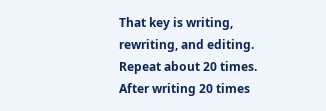That key is writing, rewriting, and editing. Repeat about 20 times. After writing 20 times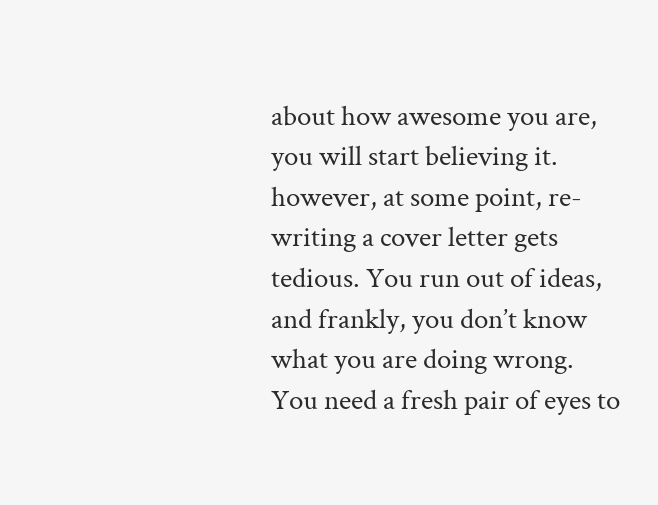about how awesome you are, you will start believing it. however, at some point, re-writing a cover letter gets tedious. You run out of ideas, and frankly, you don’t know what you are doing wrong. You need a fresh pair of eyes to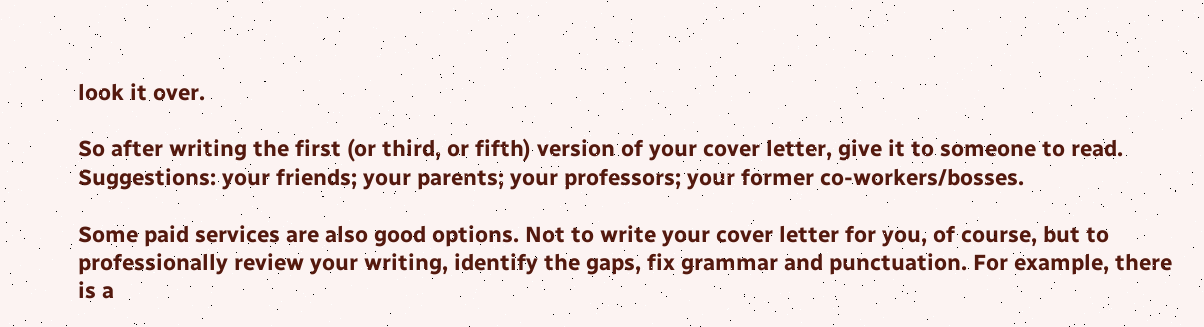look it over.

So after writing the first (or third, or fifth) version of your cover letter, give it to someone to read. Suggestions: your friends; your parents; your professors; your former co-workers/bosses.

Some paid services are also good options. Not to write your cover letter for you, of course, but to professionally review your writing, identify the gaps, fix grammar and punctuation. For example, there is a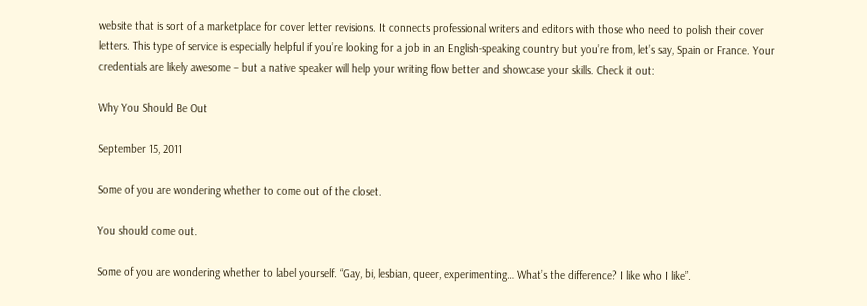website that is sort of a marketplace for cover letter revisions. It connects professional writers and editors with those who need to polish their cover letters. This type of service is especially helpful if you’re looking for a job in an English-speaking country but you’re from, let’s say, Spain or France. Your credentials are likely awesome – but a native speaker will help your writing flow better and showcase your skills. Check it out:

Why You Should Be Out

September 15, 2011

Some of you are wondering whether to come out of the closet.

You should come out.

Some of you are wondering whether to label yourself. “Gay, bi, lesbian, queer, experimenting… What’s the difference? I like who I like”.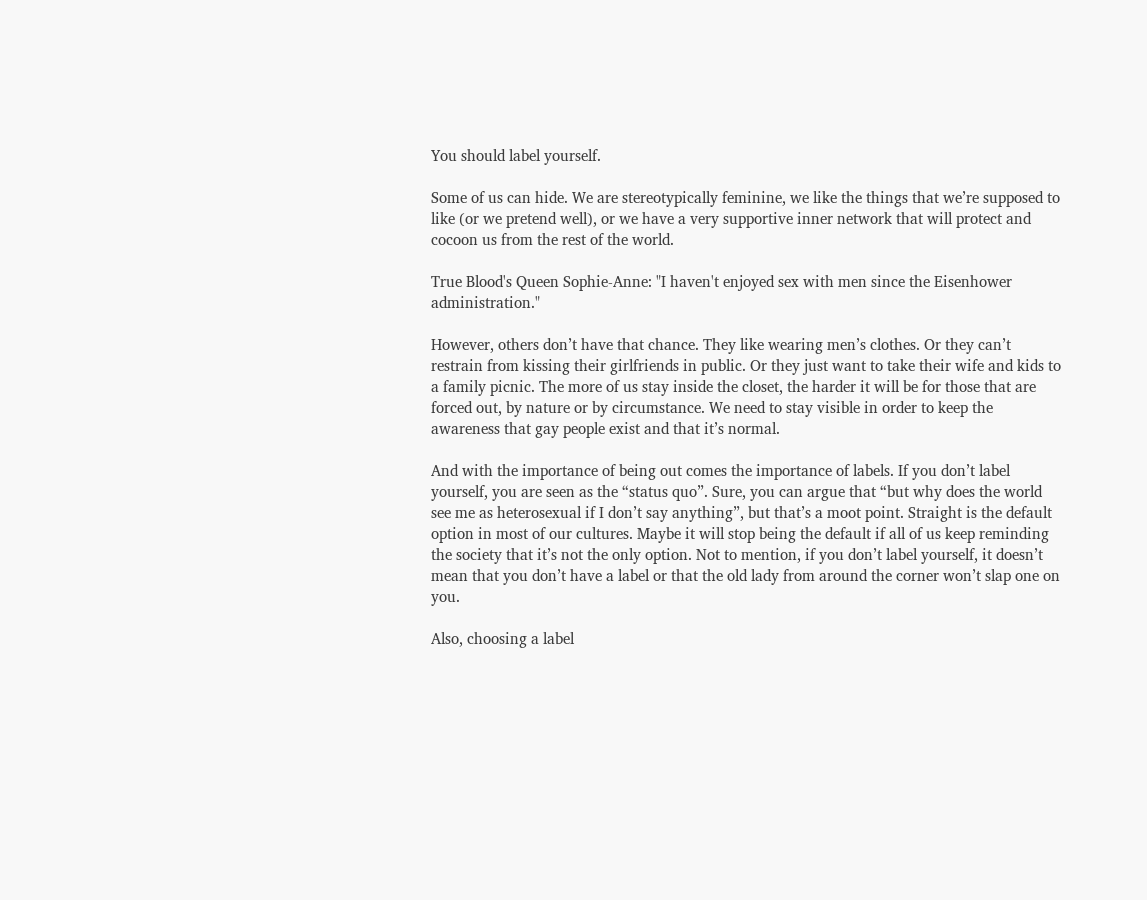You should label yourself.

Some of us can hide. We are stereotypically feminine, we like the things that we’re supposed to like (or we pretend well), or we have a very supportive inner network that will protect and cocoon us from the rest of the world.

True Blood's Queen Sophie-Anne: "I haven't enjoyed sex with men since the Eisenhower administration."

However, others don’t have that chance. They like wearing men’s clothes. Or they can’t restrain from kissing their girlfriends in public. Or they just want to take their wife and kids to a family picnic. The more of us stay inside the closet, the harder it will be for those that are forced out, by nature or by circumstance. We need to stay visible in order to keep the awareness that gay people exist and that it’s normal.

And with the importance of being out comes the importance of labels. If you don’t label yourself, you are seen as the “status quo”. Sure, you can argue that “but why does the world see me as heterosexual if I don’t say anything”, but that’s a moot point. Straight is the default option in most of our cultures. Maybe it will stop being the default if all of us keep reminding the society that it’s not the only option. Not to mention, if you don’t label yourself, it doesn’t mean that you don’t have a label or that the old lady from around the corner won’t slap one on you.

Also, choosing a label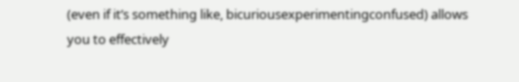(even if it’s something like, bicuriousexperimentingconfused) allows you to effectively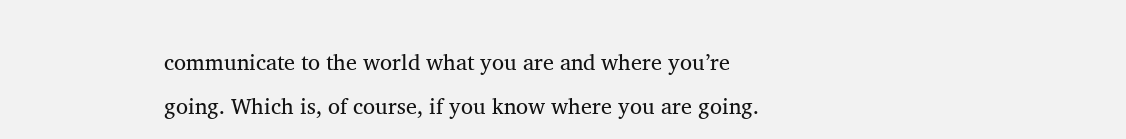communicate to the world what you are and where you’re going. Which is, of course, if you know where you are going.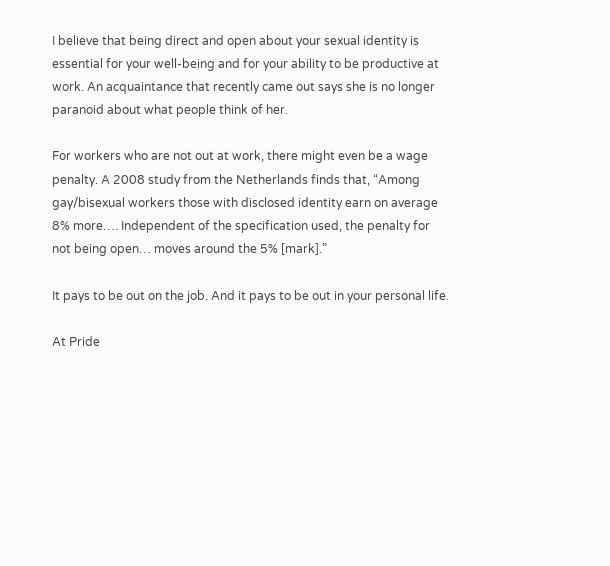I believe that being direct and open about your sexual identity is essential for your well-being and for your ability to be productive at work. An acquaintance that recently came out says she is no longer paranoid about what people think of her.

For workers who are not out at work, there might even be a wage penalty. A 2008 study from the Netherlands finds that, “Among gay/bisexual workers those with disclosed identity earn on average 8% more…. Independent of the specification used, the penalty for not being open… moves around the 5% [mark].”

It pays to be out on the job. And it pays to be out in your personal life.

At Pride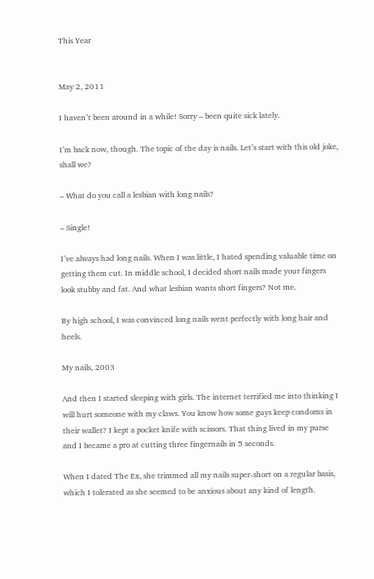This Year


May 2, 2011

I haven’t been around in a while! Sorry – been quite sick lately.

I’m back now, though. The topic of the day is nails. Let’s start with this old joke, shall we?

– What do you call a lesbian with long nails?

– Single!

I’ve always had long nails. When I was little, I hated spending valuable time on getting them cut. In middle school, I decided short nails made your fingers look stubby and fat. And what lesbian wants short fingers? Not me.

By high school, I was convinced long nails went perfectly with long hair and heels.

My nails, 2003

And then I started sleeping with girls. The internet terrified me into thinking I will hurt someone with my claws. You know how some guys keep condoms in their wallet? I kept a pocket knife with scissors. That thing lived in my purse and I became a pro at cutting three fingernails in 5 seconds.

When I dated The Ex, she trimmed all my nails super-short on a regular basis, which I tolerated as she seemed to be anxious about any kind of length.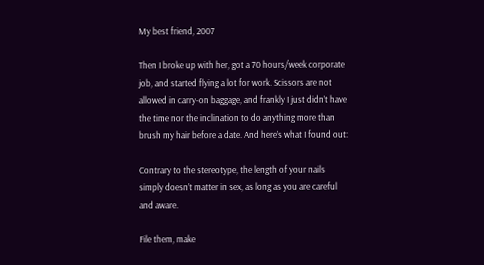My best friend, 2007

Then I broke up with her, got a 70 hours/week corporate job, and started flying a lot for work. Scissors are not allowed in carry-on baggage, and frankly I just didn’t have the time nor the inclination to do anything more than brush my hair before a date. And here’s what I found out:

Contrary to the stereotype, the length of your nails simply doesn’t matter in sex, as long as you are careful and aware.

File them, make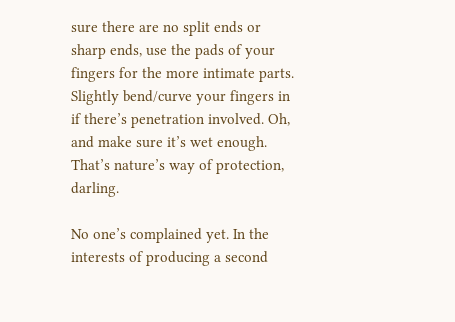sure there are no split ends or sharp ends, use the pads of your fingers for the more intimate parts. Slightly bend/curve your fingers in if there’s penetration involved. Oh, and make sure it’s wet enough. That’s nature’s way of protection, darling.

No one’s complained yet. In the interests of producing a second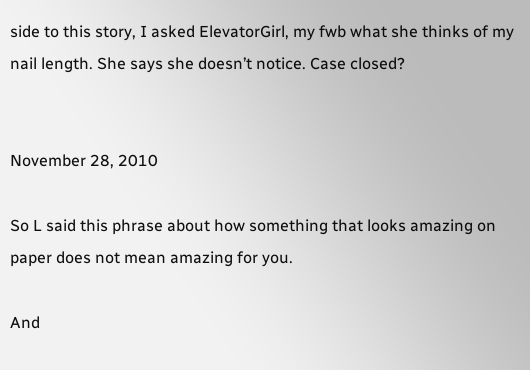side to this story, I asked ElevatorGirl, my fwb what she thinks of my nail length. She says she doesn’t notice. Case closed?


November 28, 2010

So L said this phrase about how something that looks amazing on paper does not mean amazing for you.

And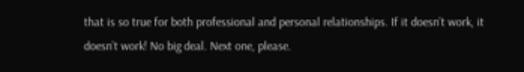that is so true for both professional and personal relationships. If it doesn’t work, it doesn’t work! No big deal. Next one, please.